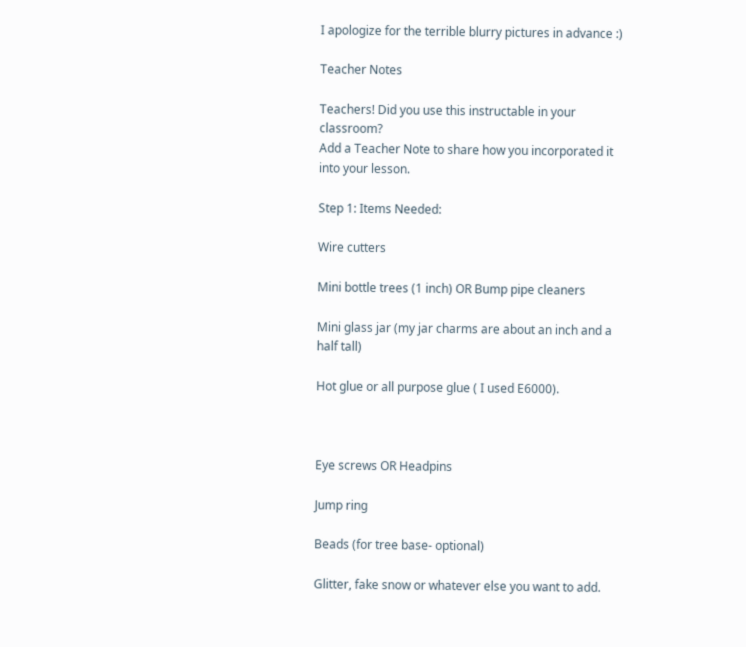I apologize for the terrible blurry pictures in advance :)

Teacher Notes

Teachers! Did you use this instructable in your classroom?
Add a Teacher Note to share how you incorporated it into your lesson.

Step 1: Items Needed:

Wire cutters

Mini bottle trees (1 inch) OR Bump pipe cleaners

Mini glass jar (my jar charms are about an inch and a half tall)

Hot glue or all purpose glue ( I used E6000).



Eye screws OR Headpins

Jump ring

Beads (for tree base- optional)

Glitter, fake snow or whatever else you want to add.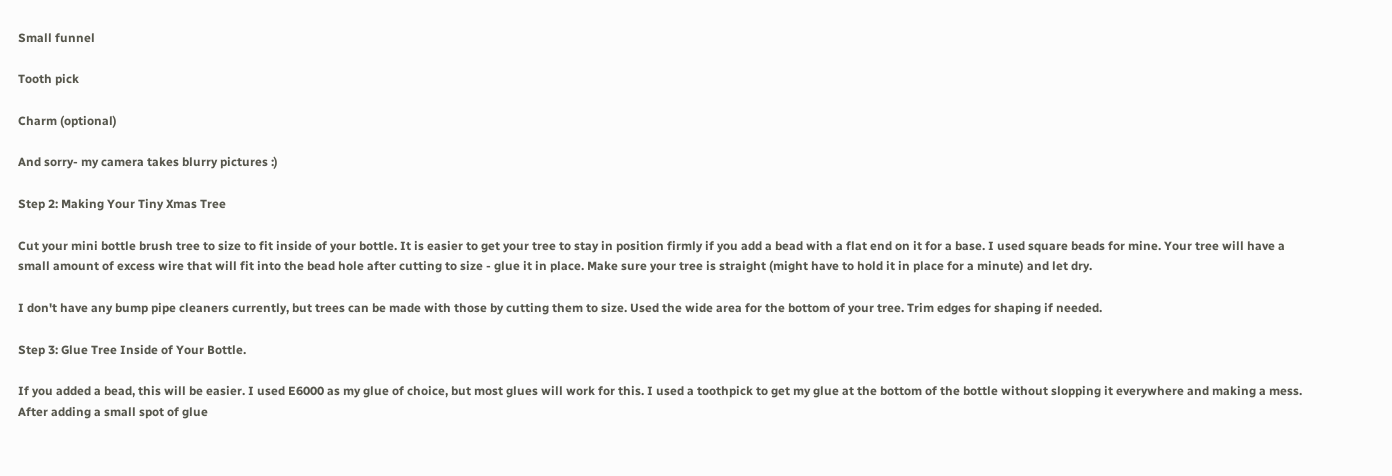Small funnel

Tooth pick

Charm (optional)

And sorry- my camera takes blurry pictures :)

Step 2: Making Your Tiny Xmas Tree

Cut your mini bottle brush tree to size to fit inside of your bottle. It is easier to get your tree to stay in position firmly if you add a bead with a flat end on it for a base. I used square beads for mine. Your tree will have a small amount of excess wire that will fit into the bead hole after cutting to size - glue it in place. Make sure your tree is straight (might have to hold it in place for a minute) and let dry.

I don't have any bump pipe cleaners currently, but trees can be made with those by cutting them to size. Used the wide area for the bottom of your tree. Trim edges for shaping if needed.

Step 3: Glue Tree Inside of Your Bottle.

If you added a bead, this will be easier. I used E6000 as my glue of choice, but most glues will work for this. I used a toothpick to get my glue at the bottom of the bottle without slopping it everywhere and making a mess. After adding a small spot of glue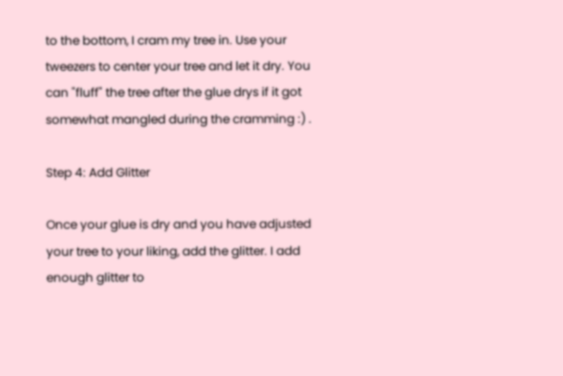to the bottom, I cram my tree in. Use your tweezers to center your tree and let it dry. You can "fluff" the tree after the glue drys if it got somewhat mangled during the cramming :) .

Step 4: Add Glitter

Once your glue is dry and you have adjusted your tree to your liking, add the glitter. I add enough glitter to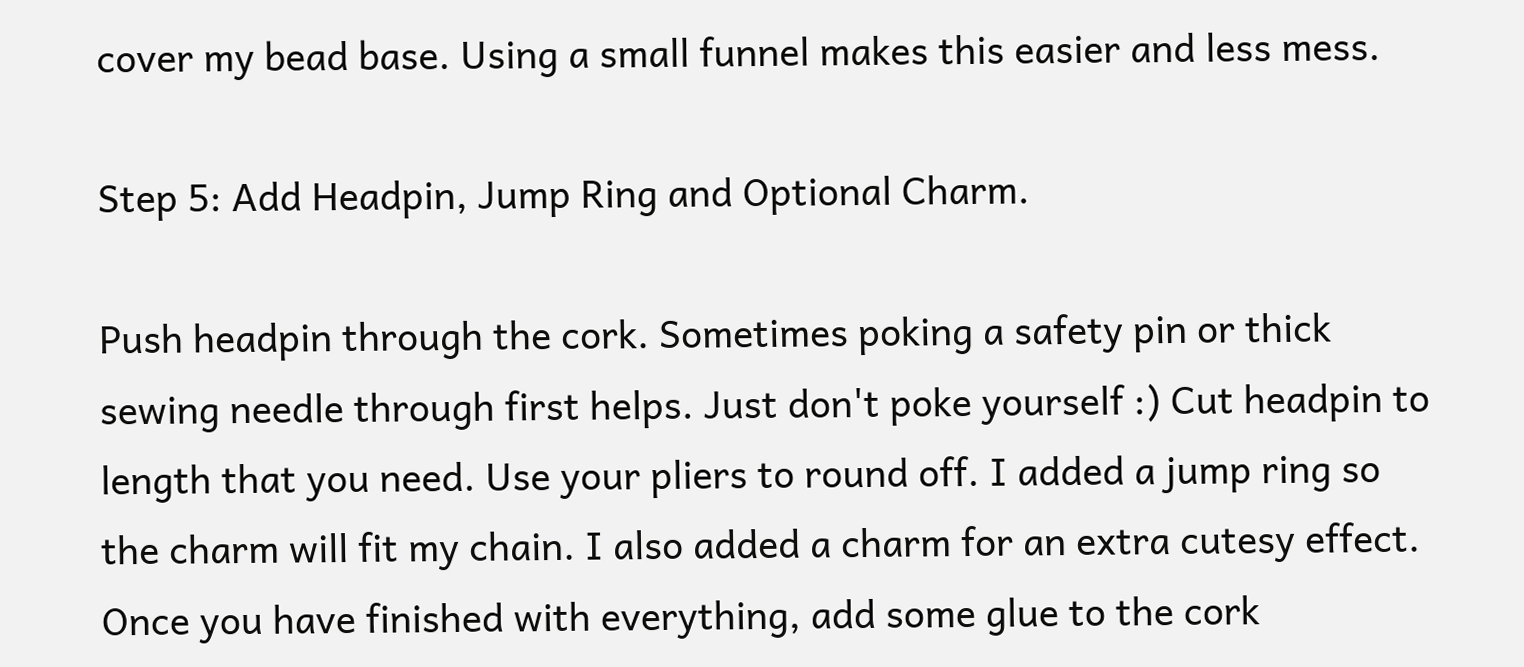cover my bead base. Using a small funnel makes this easier and less mess.

Step 5: Add Headpin, Jump Ring and Optional Charm.

Push headpin through the cork. Sometimes poking a safety pin or thick sewing needle through first helps. Just don't poke yourself :) Cut headpin to length that you need. Use your pliers to round off. I added a jump ring so the charm will fit my chain. I also added a charm for an extra cutesy effect. Once you have finished with everything, add some glue to the cork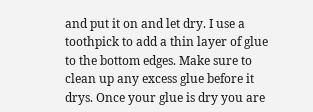and put it on and let dry. I use a toothpick to add a thin layer of glue to the bottom edges. Make sure to clean up any excess glue before it drys. Once your glue is dry you are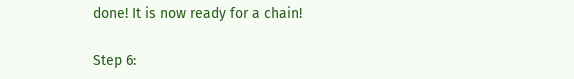done! It is now ready for a chain!

Step 6: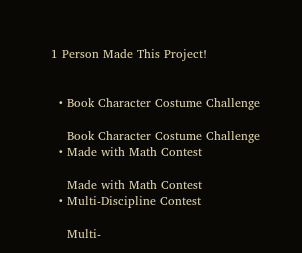1 Person Made This Project!


  • Book Character Costume Challenge

    Book Character Costume Challenge
  • Made with Math Contest

    Made with Math Contest
  • Multi-Discipline Contest

    Multi-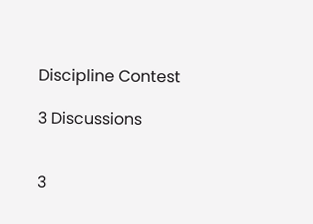Discipline Contest

3 Discussions


3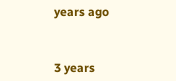years ago



3 years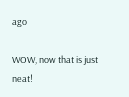ago

WOW, now that is just neat!